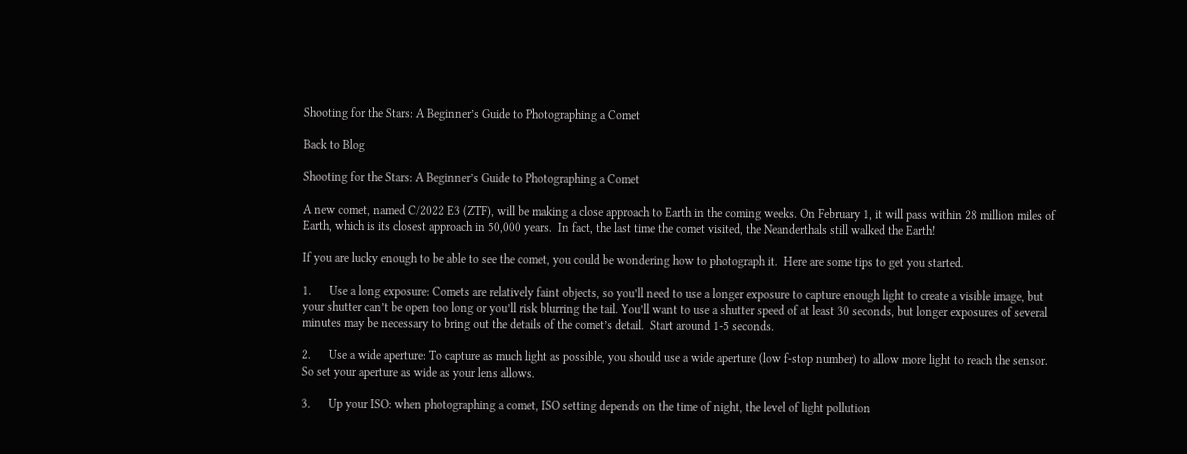Shooting for the Stars: A Beginner’s Guide to Photographing a Comet

Back to Blog

Shooting for the Stars: A Beginner’s Guide to Photographing a Comet

A new comet, named C/2022 E3 (ZTF), will be making a close approach to Earth in the coming weeks. On February 1, it will pass within 28 million miles of Earth, which is its closest approach in 50,000 years.  In fact, the last time the comet visited, the Neanderthals still walked the Earth!

If you are lucky enough to be able to see the comet, you could be wondering how to photograph it.  Here are some tips to get you started.

1.      Use a long exposure: Comets are relatively faint objects, so you’ll need to use a longer exposure to capture enough light to create a visible image, but your shutter can’t be open too long or you’ll risk blurring the tail. You’ll want to use a shutter speed of at least 30 seconds, but longer exposures of several minutes may be necessary to bring out the details of the comet’s detail.  Start around 1-5 seconds.

2.      Use a wide aperture: To capture as much light as possible, you should use a wide aperture (low f-stop number) to allow more light to reach the sensor. So set your aperture as wide as your lens allows.

3.      Up your ISO: when photographing a comet, ISO setting depends on the time of night, the level of light pollution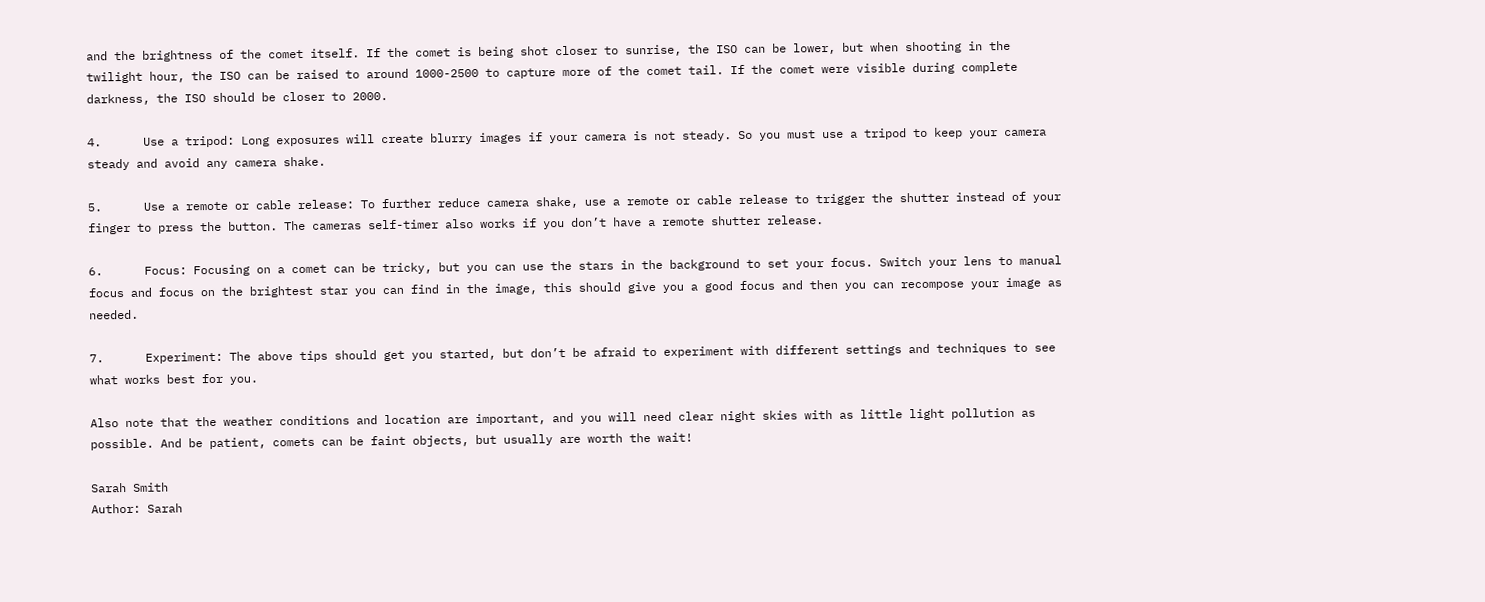and the brightness of the comet itself. If the comet is being shot closer to sunrise, the ISO can be lower, but when shooting in the twilight hour, the ISO can be raised to around 1000-2500 to capture more of the comet tail. If the comet were visible during complete darkness, the ISO should be closer to 2000.

4.      Use a tripod: Long exposures will create blurry images if your camera is not steady. So you must use a tripod to keep your camera steady and avoid any camera shake.

5.      Use a remote or cable release: To further reduce camera shake, use a remote or cable release to trigger the shutter instead of your finger to press the button. The cameras self-timer also works if you don’t have a remote shutter release.

6.      Focus: Focusing on a comet can be tricky, but you can use the stars in the background to set your focus. Switch your lens to manual focus and focus on the brightest star you can find in the image, this should give you a good focus and then you can recompose your image as needed.

7.      Experiment: The above tips should get you started, but don’t be afraid to experiment with different settings and techniques to see what works best for you.

Also note that the weather conditions and location are important, and you will need clear night skies with as little light pollution as possible. And be patient, comets can be faint objects, but usually are worth the wait!

Sarah Smith
Author: Sarah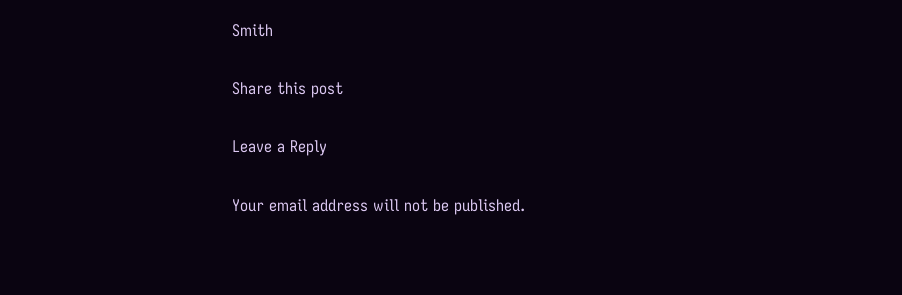Smith

Share this post

Leave a Reply

Your email address will not be published.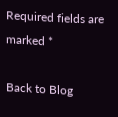Required fields are marked *

Back to Blog